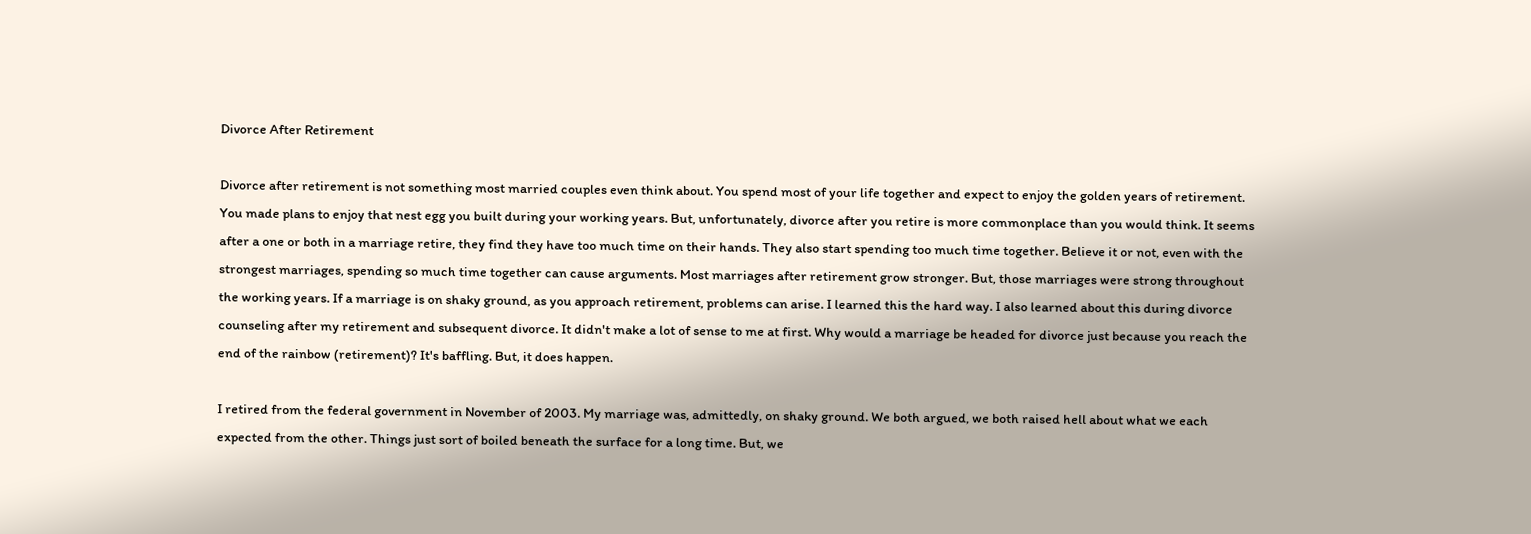Divorce After Retirement

Divorce after retirement is not something most married couples even think about. You spend most of your life together and expect to enjoy the golden years of retirement. You made plans to enjoy that nest egg you built during your working years. But, unfortunately, divorce after you retire is more commonplace than you would think. It seems after a one or both in a marriage retire, they find they have too much time on their hands. They also start spending too much time together. Believe it or not, even with the strongest marriages, spending so much time together can cause arguments. Most marriages after retirement grow stronger. But, those marriages were strong throughout the working years. If a marriage is on shaky ground, as you approach retirement, problems can arise. I learned this the hard way. I also learned about this during divorce counseling after my retirement and subsequent divorce. It didn't make a lot of sense to me at first. Why would a marriage be headed for divorce just because you reach the end of the rainbow (retirement)? It's baffling. But, it does happen.

I retired from the federal government in November of 2003. My marriage was, admittedly, on shaky ground. We both argued, we both raised hell about what we each expected from the other. Things just sort of boiled beneath the surface for a long time. But, we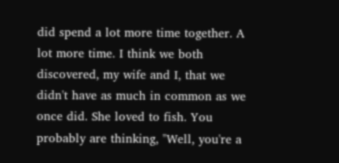did spend a lot more time together. A lot more time. I think we both discovered, my wife and I, that we didn't have as much in common as we once did. She loved to fish. You probably are thinking, "Well, you're a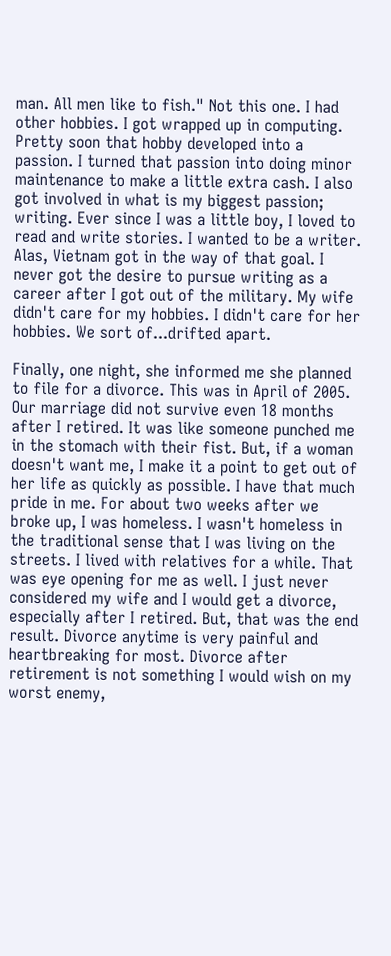man. All men like to fish." Not this one. I had other hobbies. I got wrapped up in computing. Pretty soon that hobby developed into a passion. I turned that passion into doing minor maintenance to make a little extra cash. I also got involved in what is my biggest passion; writing. Ever since I was a little boy, I loved to read and write stories. I wanted to be a writer. Alas, Vietnam got in the way of that goal. I never got the desire to pursue writing as a career after I got out of the military. My wife didn't care for my hobbies. I didn't care for her hobbies. We sort of...drifted apart.

Finally, one night, she informed me she planned to file for a divorce. This was in April of 2005. Our marriage did not survive even 18 months after I retired. It was like someone punched me in the stomach with their fist. But, if a woman doesn't want me, I make it a point to get out of her life as quickly as possible. I have that much pride in me. For about two weeks after we broke up, I was homeless. I wasn't homeless in the traditional sense that I was living on the streets. I lived with relatives for a while. That was eye opening for me as well. I just never considered my wife and I would get a divorce, especially after I retired. But, that was the end result. Divorce anytime is very painful and heartbreaking for most. Divorce after retirement is not something I would wish on my worst enemy,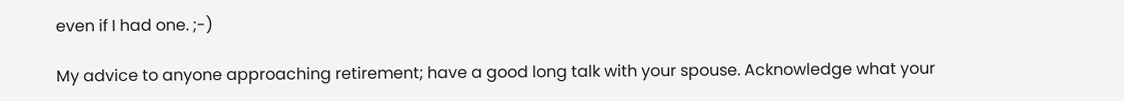even if I had one. ;-)

My advice to anyone approaching retirement; have a good long talk with your spouse. Acknowledge what your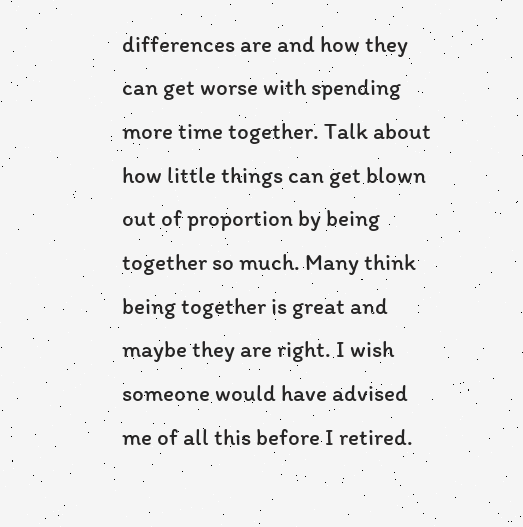differences are and how they can get worse with spending more time together. Talk about how little things can get blown out of proportion by being together so much. Many think being together is great and maybe they are right. I wish someone would have advised me of all this before I retired.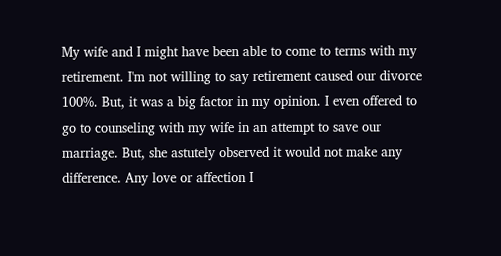My wife and I might have been able to come to terms with my retirement. I'm not willing to say retirement caused our divorce 100%. But, it was a big factor in my opinion. I even offered to go to counseling with my wife in an attempt to save our marriage. But, she astutely observed it would not make any difference. Any love or affection I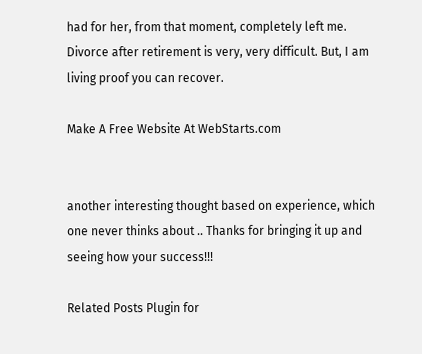had for her, from that moment, completely left me. Divorce after retirement is very, very difficult. But, I am living proof you can recover.

Make A Free Website At WebStarts.com


another interesting thought based on experience, which one never thinks about .. Thanks for bringing it up and seeing how your success!!!

Related Posts Plugin for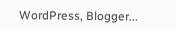WordPress, Blogger...